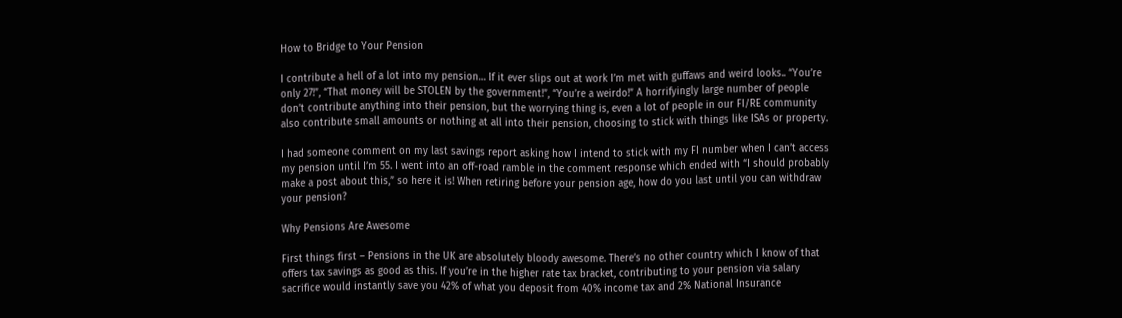How to Bridge to Your Pension

I contribute a hell of a lot into my pension… If it ever slips out at work I’m met with guffaws and weird looks.. “You’re only 27!”, “That money will be STOLEN by the government!”, “You’re a weirdo!” A horrifyingly large number of people don’t contribute anything into their pension, but the worrying thing is, even a lot of people in our FI/RE community also contribute small amounts or nothing at all into their pension, choosing to stick with things like ISAs or property.

I had someone comment on my last savings report asking how I intend to stick with my FI number when I can’t access my pension until I’m 55. I went into an off-road ramble in the comment response which ended with “I should probably make a post about this,” so here it is! When retiring before your pension age, how do you last until you can withdraw your pension?

Why Pensions Are Awesome

First things first – Pensions in the UK are absolutely bloody awesome. There’s no other country which I know of that offers tax savings as good as this. If you’re in the higher rate tax bracket, contributing to your pension via salary sacrifice would instantly save you 42% of what you deposit from 40% income tax and 2% National Insurance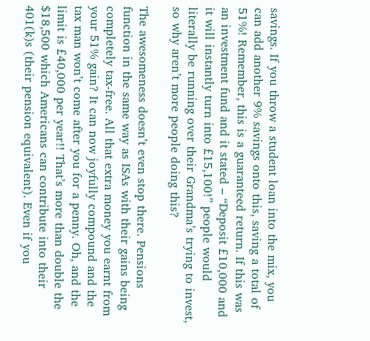savings. If you throw a student loan into the mix, you can add another 9% savings onto this, saving a total of 51%! Remember, this is a guaranteed return. If this was an investment fund and it stated – “Deposit £10,000 and it will instantly turn into £15,100!” people would literally be running over their Grandma’s trying to invest, so why aren’t more people doing this?

The awesomeness doesn’t even stop there. Pensions function in the same way as ISAs with their gains being completely tax-free. All that extra money you earnt from your 51% gain? It can now joyfully compound and the tax man won’t come after you for a penny. Oh, and the limit is £40,000 per year!! That’s more than double the $18,500 which Americans can contribute into their 401(k)s (their pension equivalent). Even if you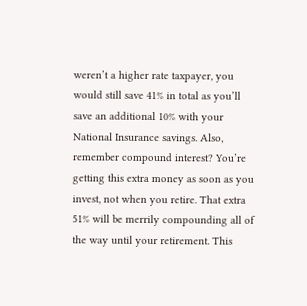weren’t a higher rate taxpayer, you would still save 41% in total as you’ll save an additional 10% with your National Insurance savings. Also, remember compound interest? You’re getting this extra money as soon as you invest, not when you retire. That extra 51% will be merrily compounding all of the way until your retirement. This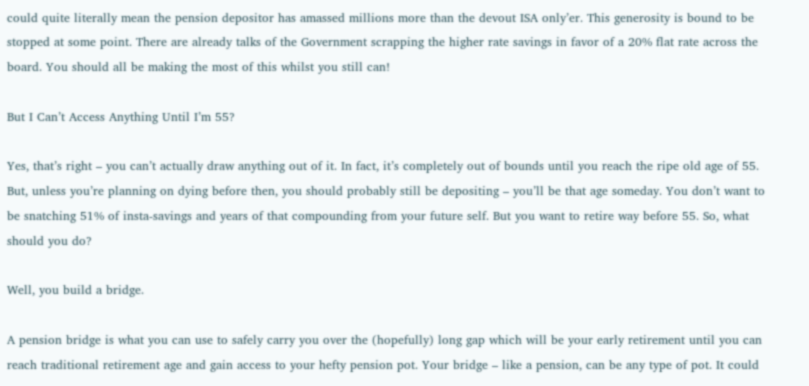could quite literally mean the pension depositor has amassed millions more than the devout ISA only’er. This generosity is bound to be stopped at some point. There are already talks of the Government scrapping the higher rate savings in favor of a 20% flat rate across the board. You should all be making the most of this whilst you still can!

But I Can’t Access Anything Until I’m 55?

Yes, that’s right – you can’t actually draw anything out of it. In fact, it’s completely out of bounds until you reach the ripe old age of 55. But, unless you’re planning on dying before then, you should probably still be depositing – you’ll be that age someday. You don’t want to be snatching 51% of insta-savings and years of that compounding from your future self. But you want to retire way before 55. So, what should you do?

Well, you build a bridge.

A pension bridge is what you can use to safely carry you over the (hopefully) long gap which will be your early retirement until you can reach traditional retirement age and gain access to your hefty pension pot. Your bridge – like a pension, can be any type of pot. It could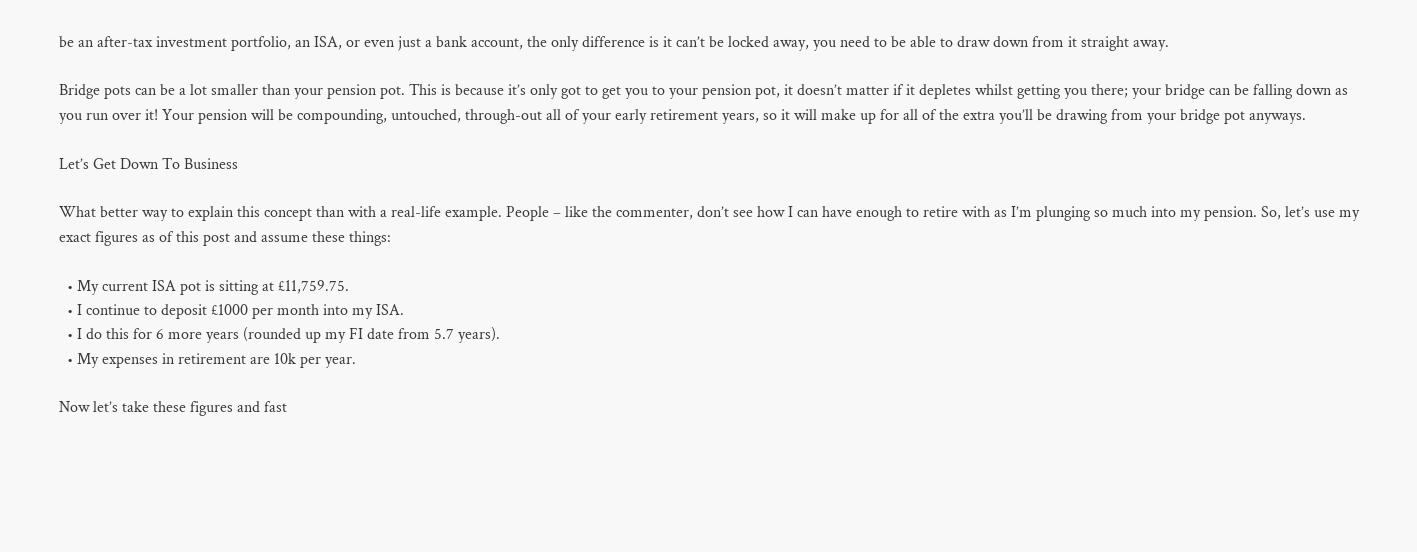be an after-tax investment portfolio, an ISA, or even just a bank account, the only difference is it can’t be locked away, you need to be able to draw down from it straight away.

Bridge pots can be a lot smaller than your pension pot. This is because it’s only got to get you to your pension pot, it doesn’t matter if it depletes whilst getting you there; your bridge can be falling down as you run over it! Your pension will be compounding, untouched, through-out all of your early retirement years, so it will make up for all of the extra you’ll be drawing from your bridge pot anyways.

Let’s Get Down To Business

What better way to explain this concept than with a real-life example. People – like the commenter, don’t see how I can have enough to retire with as I’m plunging so much into my pension. So, let’s use my exact figures as of this post and assume these things:

  • My current ISA pot is sitting at £11,759.75.
  • I continue to deposit £1000 per month into my ISA.
  • I do this for 6 more years (rounded up my FI date from 5.7 years).
  • My expenses in retirement are 10k per year.

Now let’s take these figures and fast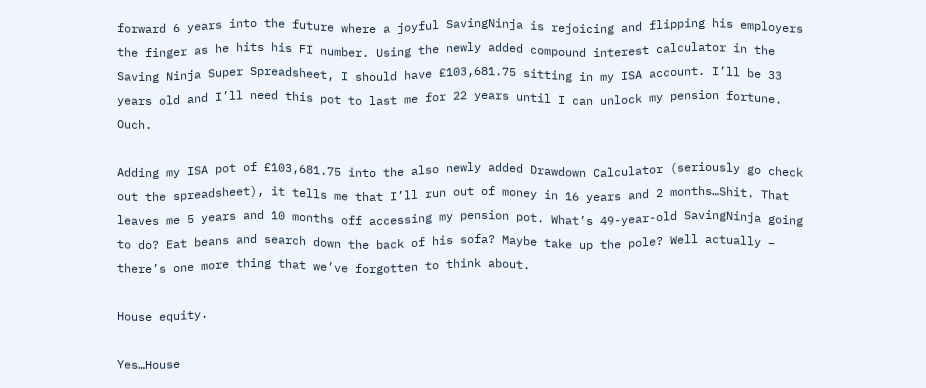forward 6 years into the future where a joyful SavingNinja is rejoicing and flipping his employers the finger as he hits his FI number. Using the newly added compound interest calculator in the Saving Ninja Super Spreadsheet, I should have £103,681.75 sitting in my ISA account. I’ll be 33 years old and I’ll need this pot to last me for 22 years until I can unlock my pension fortune. Ouch.

Adding my ISA pot of £103,681.75 into the also newly added Drawdown Calculator (seriously go check out the spreadsheet), it tells me that I’ll run out of money in 16 years and 2 months…Shit. That leaves me 5 years and 10 months off accessing my pension pot. What’s 49-year-old SavingNinja going to do? Eat beans and search down the back of his sofa? Maybe take up the pole? Well actually – there’s one more thing that we’ve forgotten to think about.

House equity.

Yes…House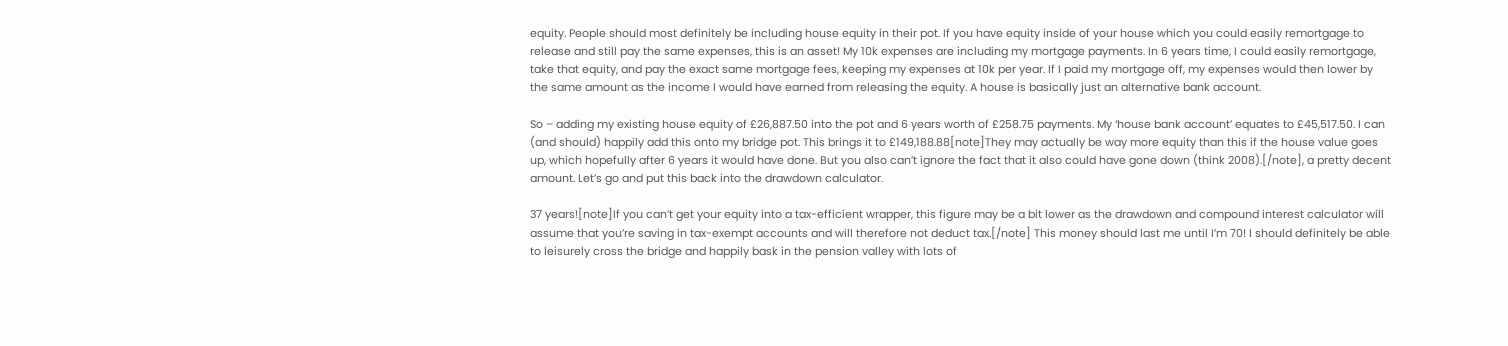equity. People should most definitely be including house equity in their pot. If you have equity inside of your house which you could easily remortgage to release and still pay the same expenses, this is an asset! My 10k expenses are including my mortgage payments. In 6 years time, I could easily remortgage, take that equity, and pay the exact same mortgage fees, keeping my expenses at 10k per year. If I paid my mortgage off, my expenses would then lower by the same amount as the income I would have earned from releasing the equity. A house is basically just an alternative bank account.

So – adding my existing house equity of £26,887.50 into the pot and 6 years worth of £258.75 payments. My ‘house bank account’ equates to £45,517.50. I can (and should) happily add this onto my bridge pot. This brings it to £149,188.88[note]They may actually be way more equity than this if the house value goes up, which hopefully after 6 years it would have done. But you also can’t ignore the fact that it also could have gone down (think 2008).[/note], a pretty decent amount. Let’s go and put this back into the drawdown calculator.

37 years![note]If you can’t get your equity into a tax-efficient wrapper, this figure may be a bit lower as the drawdown and compound interest calculator will assume that you’re saving in tax-exempt accounts and will therefore not deduct tax.[/note] This money should last me until I’m 70! I should definitely be able to leisurely cross the bridge and happily bask in the pension valley with lots of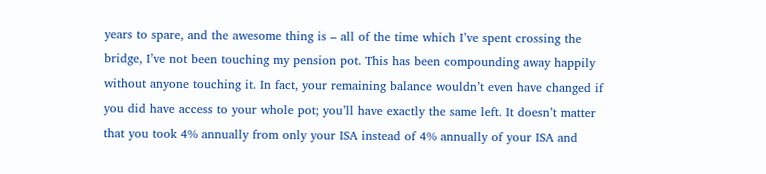years to spare, and the awesome thing is – all of the time which I’ve spent crossing the bridge, I’ve not been touching my pension pot. This has been compounding away happily without anyone touching it. In fact, your remaining balance wouldn’t even have changed if you did have access to your whole pot; you’ll have exactly the same left. It doesn’t matter that you took 4% annually from only your ISA instead of 4% annually of your ISA and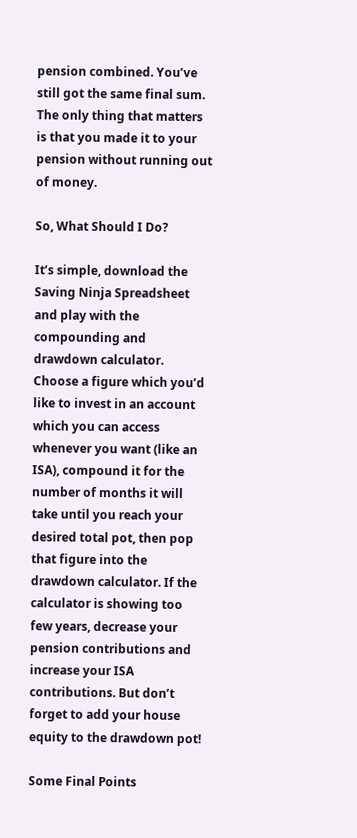pension combined. You’ve still got the same final sum. The only thing that matters is that you made it to your pension without running out of money.

So, What Should I Do?

It’s simple, download the Saving Ninja Spreadsheet and play with the compounding and drawdown calculator. Choose a figure which you’d like to invest in an account which you can access whenever you want (like an ISA), compound it for the number of months it will take until you reach your desired total pot, then pop that figure into the drawdown calculator. If the calculator is showing too few years, decrease your pension contributions and increase your ISA contributions. But don’t forget to add your house equity to the drawdown pot!

Some Final Points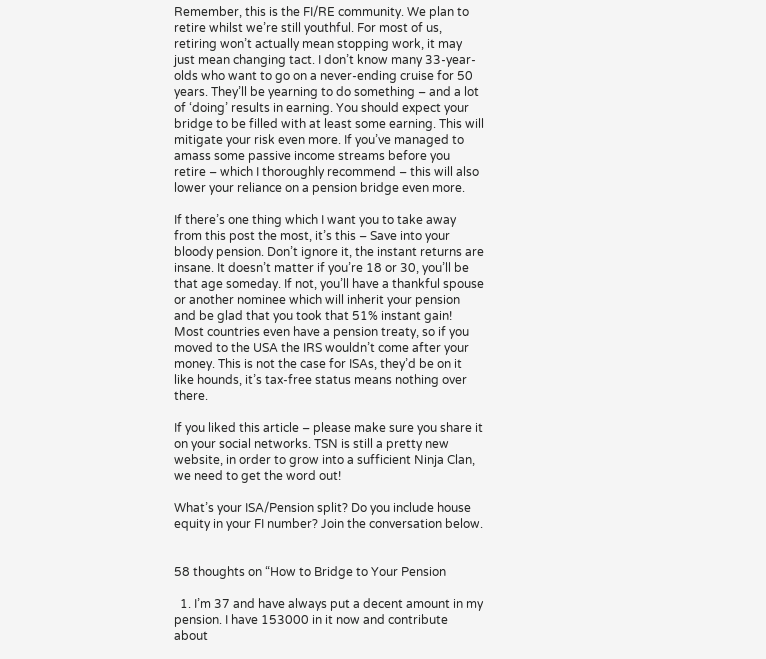Remember, this is the FI/RE community. We plan to retire whilst we’re still youthful. For most of us, retiring won’t actually mean stopping work, it may just mean changing tact. I don’t know many 33-year-olds who want to go on a never-ending cruise for 50 years. They’ll be yearning to do something – and a lot of ‘doing’ results in earning. You should expect your bridge to be filled with at least some earning. This will mitigate your risk even more. If you’ve managed to amass some passive income streams before you retire – which I thoroughly recommend – this will also lower your reliance on a pension bridge even more.

If there’s one thing which I want you to take away from this post the most, it’s this – Save into your bloody pension. Don’t ignore it, the instant returns are insane. It doesn’t matter if you’re 18 or 30, you’ll be that age someday. If not, you’ll have a thankful spouse or another nominee which will inherit your pension and be glad that you took that 51% instant gain! Most countries even have a pension treaty, so if you moved to the USA the IRS wouldn’t come after your money. This is not the case for ISAs, they’d be on it like hounds, it’s tax-free status means nothing over there.

If you liked this article – please make sure you share it on your social networks. TSN is still a pretty new website, in order to grow into a sufficient Ninja Clan, we need to get the word out!

What’s your ISA/Pension split? Do you include house equity in your FI number? Join the conversation below.


58 thoughts on “How to Bridge to Your Pension

  1. I’m 37 and have always put a decent amount in my pension. I have 153000 in it now and contribute about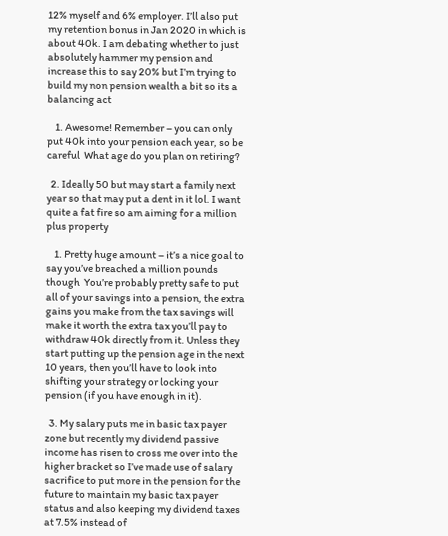12% myself and 6% employer. I’ll also put my retention bonus in Jan 2020 in which is about 40k. I am debating whether to just absolutely hammer my pension and increase this to say 20% but I’m trying to build my non pension wealth a bit so its a balancing act

    1. Awesome! Remember – you can only put 40k into your pension each year, so be careful  What age do you plan on retiring?

  2. Ideally 50 but may start a family next year so that may put a dent in it lol. I want quite a fat fire so am aiming for a million plus property

    1. Pretty huge amount – it’s a nice goal to say you’ve breached a million pounds though  You’re probably pretty safe to put all of your savings into a pension, the extra gains you make from the tax savings will make it worth the extra tax you’ll pay to withdraw 40k directly from it. Unless they start putting up the pension age in the next 10 years, then you’ll have to look into shifting your strategy or locking your pension (if you have enough in it).

  3. My salary puts me in basic tax payer zone but recently my dividend passive income has risen to cross me over into the higher bracket so I’ve made use of salary sacrifice to put more in the pension for the future to maintain my basic tax payer status and also keeping my dividend taxes at 7.5% instead of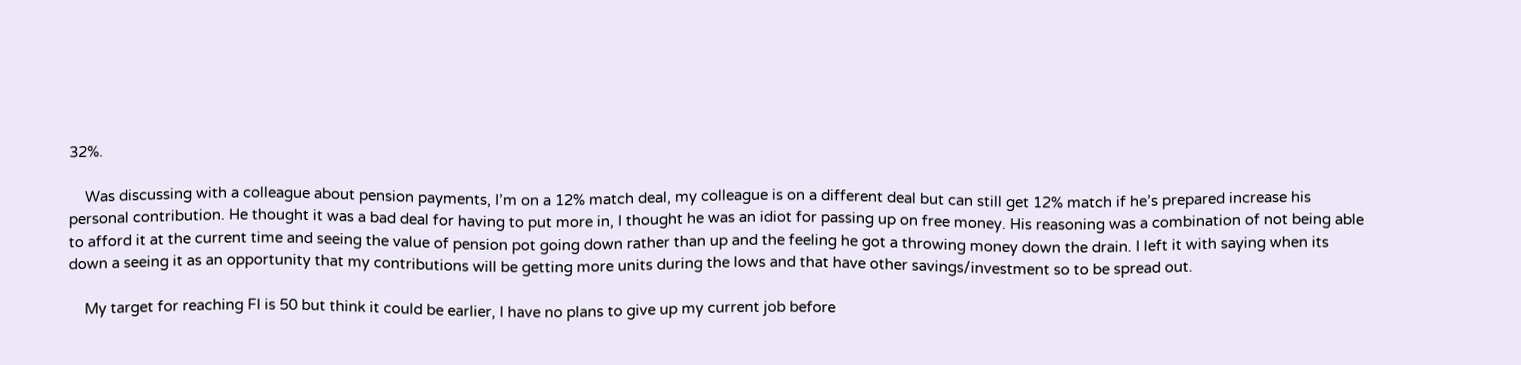32%.

    Was discussing with a colleague about pension payments, I’m on a 12% match deal, my colleague is on a different deal but can still get 12% match if he’s prepared increase his personal contribution. He thought it was a bad deal for having to put more in, I thought he was an idiot for passing up on free money. His reasoning was a combination of not being able to afford it at the current time and seeing the value of pension pot going down rather than up and the feeling he got a throwing money down the drain. I left it with saying when its down a seeing it as an opportunity that my contributions will be getting more units during the lows and that have other savings/investment so to be spread out.

    My target for reaching FI is 50 but think it could be earlier, I have no plans to give up my current job before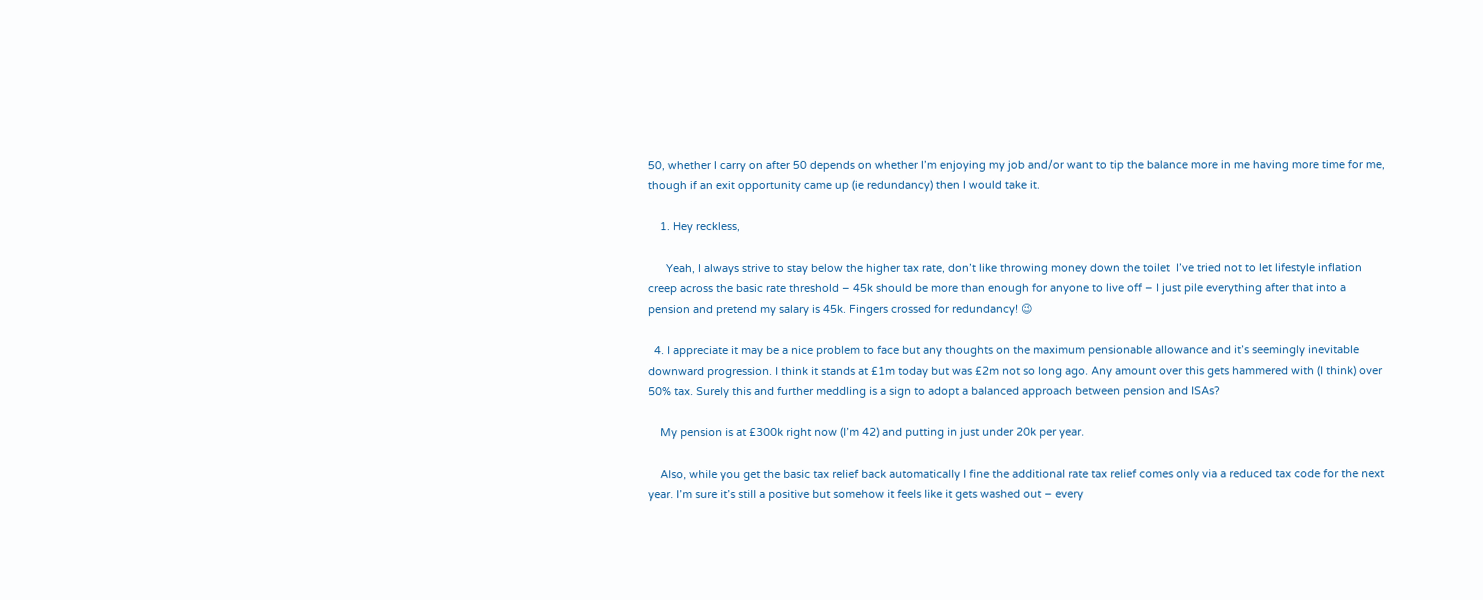50, whether I carry on after 50 depends on whether I’m enjoying my job and/or want to tip the balance more in me having more time for me, though if an exit opportunity came up (ie redundancy) then I would take it.

    1. Hey reckless,

      Yeah, I always strive to stay below the higher tax rate, don’t like throwing money down the toilet  I’ve tried not to let lifestyle inflation creep across the basic rate threshold – 45k should be more than enough for anyone to live off – I just pile everything after that into a pension and pretend my salary is 45k. Fingers crossed for redundancy! 😉

  4. I appreciate it may be a nice problem to face but any thoughts on the maximum pensionable allowance and it’s seemingly inevitable downward progression. I think it stands at £1m today but was £2m not so long ago. Any amount over this gets hammered with (I think) over 50% tax. Surely this and further meddling is a sign to adopt a balanced approach between pension and ISAs?

    My pension is at £300k right now (I’m 42) and putting in just under 20k per year.

    Also, while you get the basic tax relief back automatically I fine the additional rate tax relief comes only via a reduced tax code for the next year. I’m sure it’s still a positive but somehow it feels like it gets washed out – every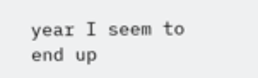year I seem to end up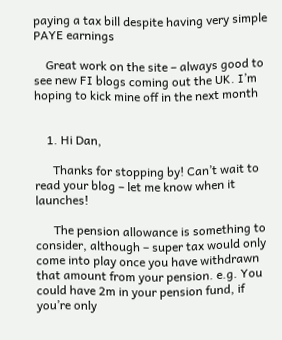paying a tax bill despite having very simple PAYE earnings

    Great work on the site – always good to see new FI blogs coming out the UK. I’m hoping to kick mine off in the next month


    1. Hi Dan,

      Thanks for stopping by! Can’t wait to read your blog – let me know when it launches!

      The pension allowance is something to consider, although – super tax would only come into play once you have withdrawn that amount from your pension. e.g. You could have 2m in your pension fund, if you’re only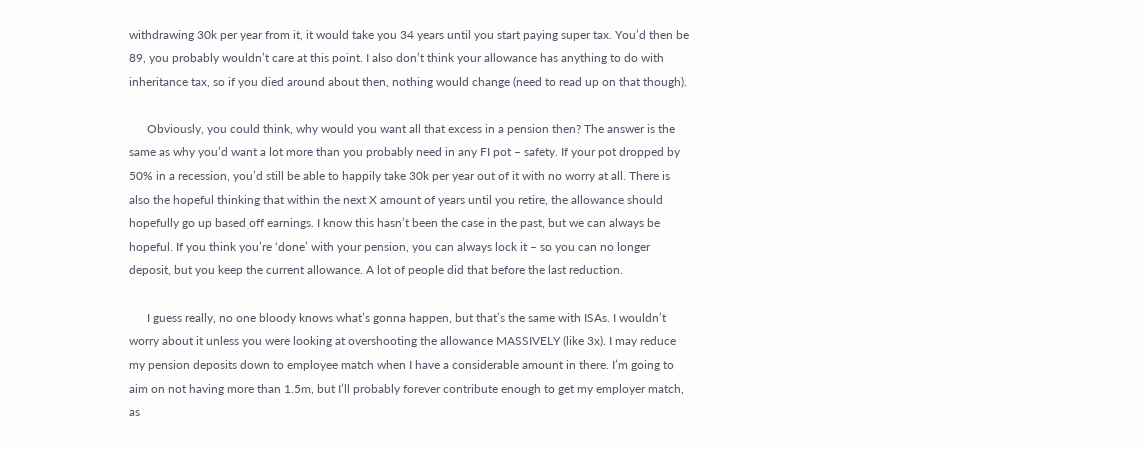withdrawing 30k per year from it, it would take you 34 years until you start paying super tax. You’d then be 89, you probably wouldn’t care at this point. I also don’t think your allowance has anything to do with inheritance tax, so if you died around about then, nothing would change (need to read up on that though).

      Obviously, you could think, why would you want all that excess in a pension then? The answer is the same as why you’d want a lot more than you probably need in any FI pot – safety. If your pot dropped by 50% in a recession, you’d still be able to happily take 30k per year out of it with no worry at all. There is also the hopeful thinking that within the next X amount of years until you retire, the allowance should hopefully go up based off earnings. I know this hasn’t been the case in the past, but we can always be hopeful. If you think you’re ‘done’ with your pension, you can always lock it – so you can no longer deposit, but you keep the current allowance. A lot of people did that before the last reduction.

      I guess really, no one bloody knows what’s gonna happen, but that’s the same with ISAs. I wouldn’t worry about it unless you were looking at overshooting the allowance MASSIVELY (like 3x). I may reduce my pension deposits down to employee match when I have a considerable amount in there. I’m going to aim on not having more than 1.5m, but I’ll probably forever contribute enough to get my employer match, as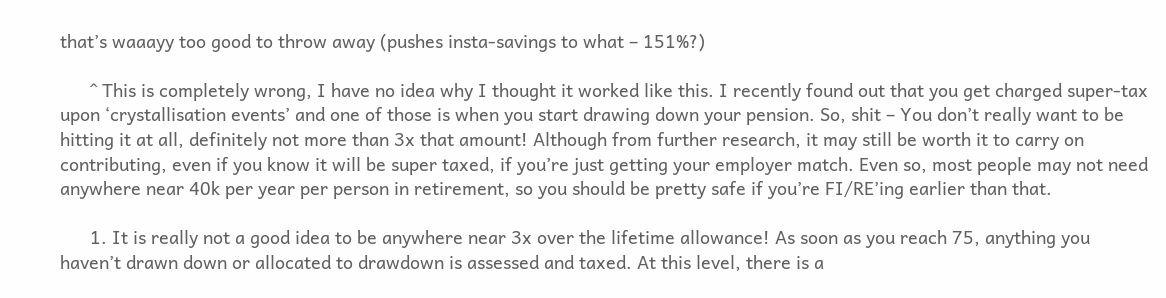that’s waaayy too good to throw away (pushes insta-savings to what – 151%?)

      ^ This is completely wrong, I have no idea why I thought it worked like this. I recently found out that you get charged super-tax upon ‘crystallisation events’ and one of those is when you start drawing down your pension. So, shit – You don’t really want to be hitting it at all, definitely not more than 3x that amount! Although from further research, it may still be worth it to carry on contributing, even if you know it will be super taxed, if you’re just getting your employer match. Even so, most people may not need anywhere near 40k per year per person in retirement, so you should be pretty safe if you’re FI/RE’ing earlier than that.

      1. It is really not a good idea to be anywhere near 3x over the lifetime allowance! As soon as you reach 75, anything you haven’t drawn down or allocated to drawdown is assessed and taxed. At this level, there is a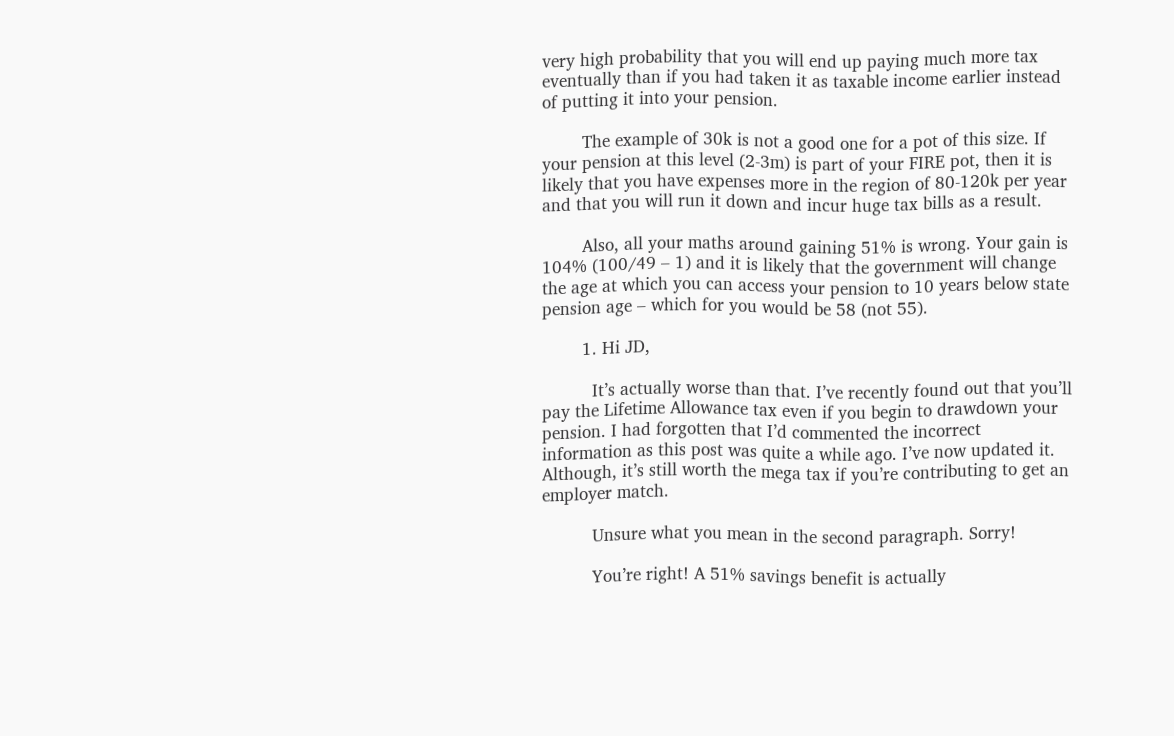very high probability that you will end up paying much more tax eventually than if you had taken it as taxable income earlier instead of putting it into your pension.

        The example of 30k is not a good one for a pot of this size. If your pension at this level (2-3m) is part of your FIRE pot, then it is likely that you have expenses more in the region of 80-120k per year and that you will run it down and incur huge tax bills as a result.

        Also, all your maths around gaining 51% is wrong. Your gain is 104% (100/49 – 1) and it is likely that the government will change the age at which you can access your pension to 10 years below state pension age – which for you would be 58 (not 55).

        1. Hi JD,

          It’s actually worse than that. I’ve recently found out that you’ll pay the Lifetime Allowance tax even if you begin to drawdown your pension. I had forgotten that I’d commented the incorrect information as this post was quite a while ago. I’ve now updated it. Although, it’s still worth the mega tax if you’re contributing to get an employer match.

          Unsure what you mean in the second paragraph. Sorry!

          You’re right! A 51% savings benefit is actually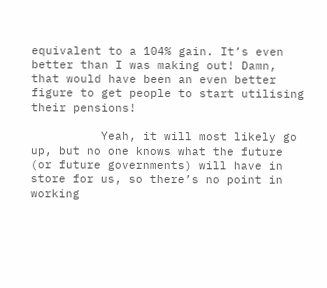equivalent to a 104% gain. It’s even better than I was making out! Damn, that would have been an even better figure to get people to start utilising their pensions!

          Yeah, it will most likely go up, but no one knows what the future (or future governments) will have in store for us, so there’s no point in working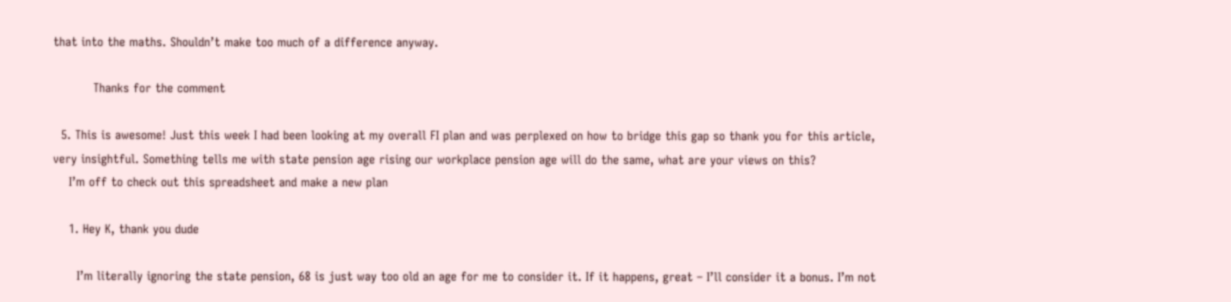that into the maths. Shouldn’t make too much of a difference anyway.

          Thanks for the comment

  5. This is awesome! Just this week I had been looking at my overall FI plan and was perplexed on how to bridge this gap so thank you for this article, very insightful. Something tells me with state pension age rising our workplace pension age will do the same, what are your views on this?
    I’m off to check out this spreadsheet and make a new plan

    1. Hey K, thank you dude

      I’m literally ignoring the state pension, 68 is just way too old an age for me to consider it. If it happens, great – I’ll consider it a bonus. I’m not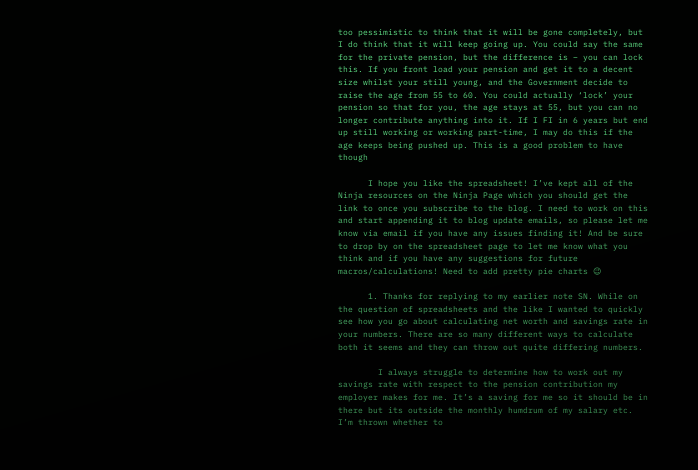too pessimistic to think that it will be gone completely, but I do think that it will keep going up. You could say the same for the private pension, but the difference is – you can lock this. If you front load your pension and get it to a decent size whilst your still young, and the Government decide to raise the age from 55 to 60. You could actually ‘lock’ your pension so that for you, the age stays at 55, but you can no longer contribute anything into it. If I FI in 6 years but end up still working or working part-time, I may do this if the age keeps being pushed up. This is a good problem to have though

      I hope you like the spreadsheet! I’ve kept all of the Ninja resources on the Ninja Page which you should get the link to once you subscribe to the blog. I need to work on this and start appending it to blog update emails, so please let me know via email if you have any issues finding it! And be sure to drop by on the spreadsheet page to let me know what you think and if you have any suggestions for future macros/calculations! Need to add pretty pie charts 😉

      1. Thanks for replying to my earlier note SN. While on the question of spreadsheets and the like I wanted to quickly see how you go about calculating net worth and savings rate in your numbers. There are so many different ways to calculate both it seems and they can throw out quite differing numbers.

        I always struggle to determine how to work out my savings rate with respect to the pension contribution my employer makes for me. It’s a saving for me so it should be in there but its outside the monthly humdrum of my salary etc. I’m thrown whether to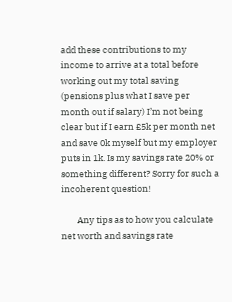add these contributions to my income to arrive at a total before working out my total saving (pensions plus what I save per month out if salary) I’m not being clear but if I earn £5k per month net and save 0k myself but my employer puts in 1k. Is my savings rate 20% or something different? Sorry for such a incoherent question!

        Any tips as to how you calculate net worth and savings rate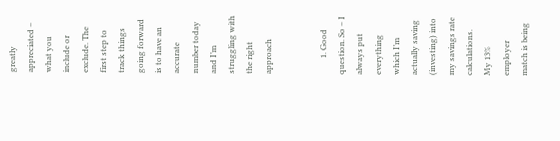greatly appreciated – what you include or exclude. The first step to track things going forward is to have an accurate number today and I’m struggling with the right approach


        1. Good question. So – I always put everything which I’m actually saving (investing) into my savings rate calculations. My 13% employer match is being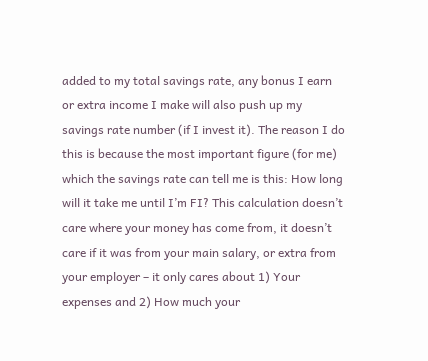added to my total savings rate, any bonus I earn or extra income I make will also push up my savings rate number (if I invest it). The reason I do this is because the most important figure (for me) which the savings rate can tell me is this: How long will it take me until I’m FI? This calculation doesn’t care where your money has come from, it doesn’t care if it was from your main salary, or extra from your employer – it only cares about 1) Your expenses and 2) How much your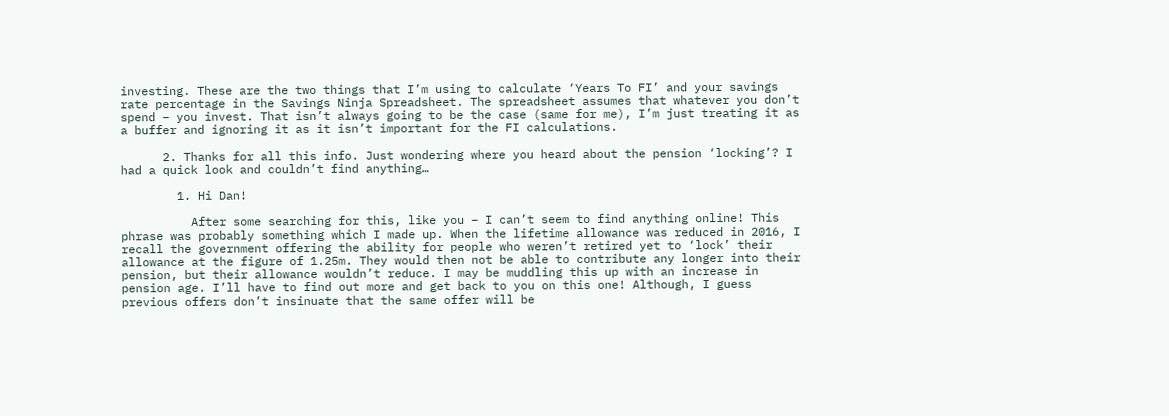investing. These are the two things that I’m using to calculate ‘Years To FI’ and your savings rate percentage in the Savings Ninja Spreadsheet. The spreadsheet assumes that whatever you don’t spend – you invest. That isn’t always going to be the case (same for me), I’m just treating it as a buffer and ignoring it as it isn’t important for the FI calculations.

      2. Thanks for all this info. Just wondering where you heard about the pension ‘locking’? I had a quick look and couldn’t find anything…

        1. Hi Dan!

          After some searching for this, like you – I can’t seem to find anything online! This phrase was probably something which I made up. When the lifetime allowance was reduced in 2016, I recall the government offering the ability for people who weren’t retired yet to ‘lock’ their allowance at the figure of 1.25m. They would then not be able to contribute any longer into their pension, but their allowance wouldn’t reduce. I may be muddling this up with an increase in pension age. I’ll have to find out more and get back to you on this one! Although, I guess previous offers don’t insinuate that the same offer will be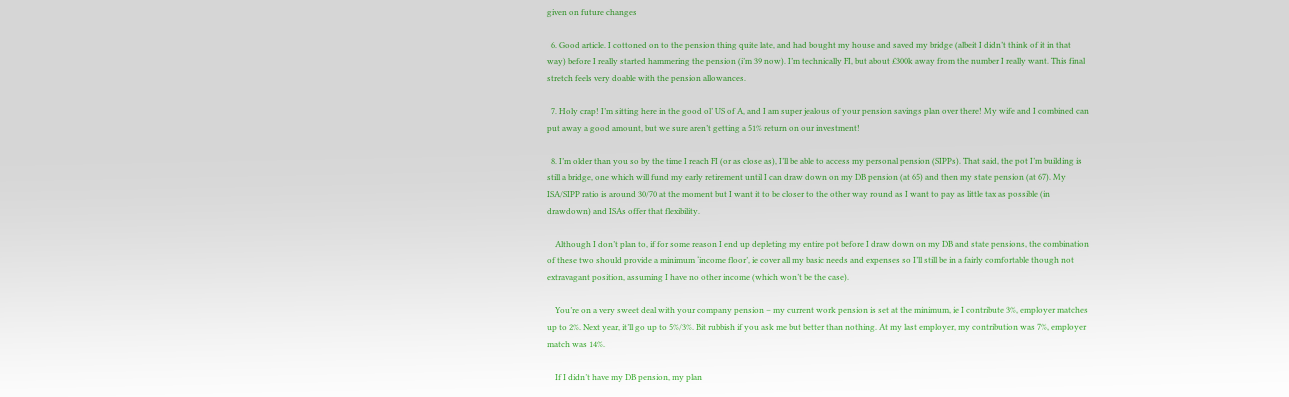given on future changes

  6. Good article. I cottoned on to the pension thing quite late, and had bought my house and saved my bridge (albeit I didn’t think of it in that way) before I really started hammering the pension (i’m 39 now). I’m technically FI, but about £300k away from the number I really want. This final stretch feels very doable with the pension allowances.

  7. Holy crap! I’m sitting here in the good ol’ US of A, and I am super jealous of your pension savings plan over there! My wife and I combined can put away a good amount, but we sure aren’t getting a 51% return on our investment!

  8. I’m older than you so by the time I reach FI (or as close as), I’ll be able to access my personal pension (SIPPs). That said, the pot I’m building is still a bridge, one which will fund my early retirement until I can draw down on my DB pension (at 65) and then my state pension (at 67). My ISA/SIPP ratio is around 30/70 at the moment but I want it to be closer to the other way round as I want to pay as little tax as possible (in drawdown) and ISAs offer that flexibility.

    Although I don’t plan to, if for some reason I end up depleting my entire pot before I draw down on my DB and state pensions, the combination of these two should provide a minimum ‘income floor’, ie cover all my basic needs and expenses so I’ll still be in a fairly comfortable though not extravagant position, assuming I have no other income (which won’t be the case).

    You’re on a very sweet deal with your company pension – my current work pension is set at the minimum, ie I contribute 3%, employer matches up to 2%. Next year, it’ll go up to 5%/3%. Bit rubbish if you ask me but better than nothing. At my last employer, my contribution was 7%, employer match was 14%.

    If I didn’t have my DB pension, my plan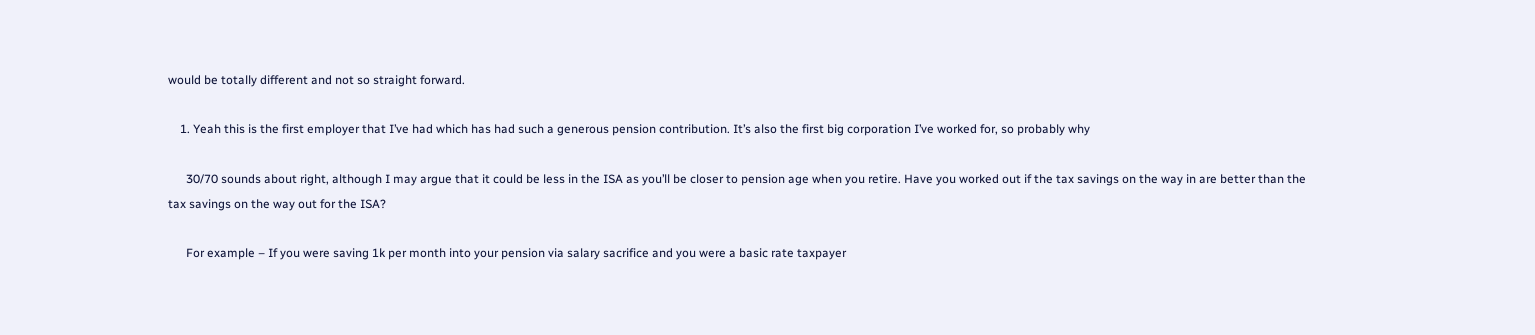would be totally different and not so straight forward.

    1. Yeah this is the first employer that I’ve had which has had such a generous pension contribution. It’s also the first big corporation I’ve worked for, so probably why

      30/70 sounds about right, although I may argue that it could be less in the ISA as you’ll be closer to pension age when you retire. Have you worked out if the tax savings on the way in are better than the tax savings on the way out for the ISA?

      For example – If you were saving 1k per month into your pension via salary sacrifice and you were a basic rate taxpayer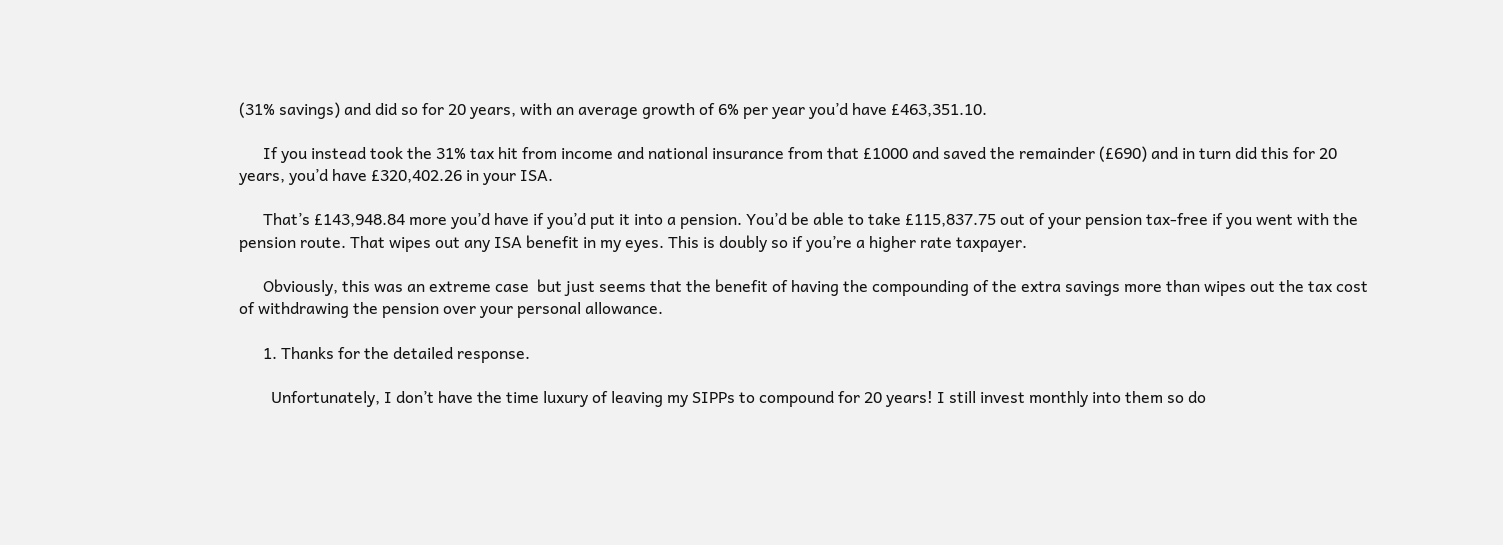(31% savings) and did so for 20 years, with an average growth of 6% per year you’d have £463,351.10.

      If you instead took the 31% tax hit from income and national insurance from that £1000 and saved the remainder (£690) and in turn did this for 20 years, you’d have £320,402.26 in your ISA.

      That’s £143,948.84 more you’d have if you’d put it into a pension. You’d be able to take £115,837.75 out of your pension tax-free if you went with the pension route. That wipes out any ISA benefit in my eyes. This is doubly so if you’re a higher rate taxpayer.

      Obviously, this was an extreme case  but just seems that the benefit of having the compounding of the extra savings more than wipes out the tax cost of withdrawing the pension over your personal allowance.

      1. Thanks for the detailed response.

        Unfortunately, I don’t have the time luxury of leaving my SIPPs to compound for 20 years! I still invest monthly into them so do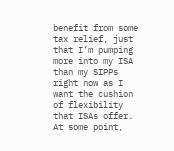benefit from some tax relief, just that I’m pumping more into my ISA than my SIPPs right now as I want the cushion of flexibility that ISAs offer. At some point,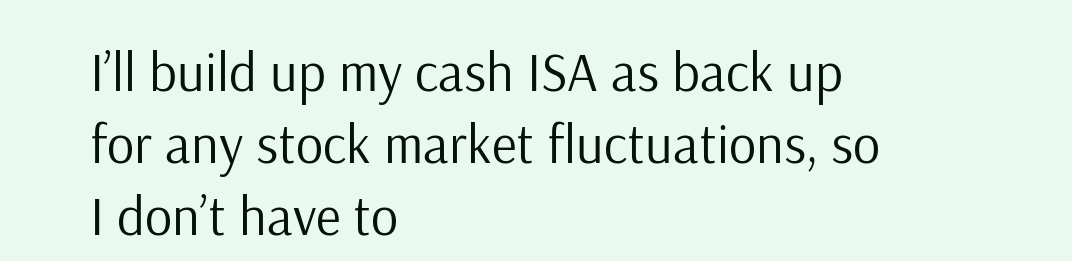I’ll build up my cash ISA as back up for any stock market fluctuations, so I don’t have to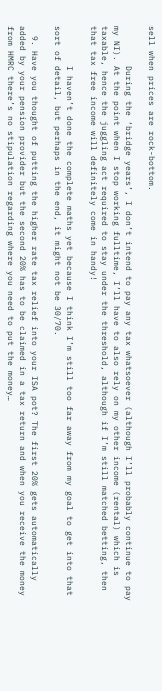sell when prices are rock-bottom.

        During the ‘bridge years’, I don’t intend to pay any tax whatsoever (although I’ll probably continue to pay my NI). At the point when I stop working fulltime, I’ll have to also rely on my other income (rental) which is taxable, hence the juggling act required to stay under the threshold, although if I’m still matched betting, then that tax free income will definitely come in handy!

        I haven’t done the complete maths yet because I think I’m still too far away from my goal to get into that sort of detail, but perhaps in the end, it might not be 30/70.

  9. Have you thought of putting the higher rate tax relief into your ISA pot? The first 20% gets automatically added by your pension provider but the second 20% has to be claimed in a tax return and when you receive the money from HMRC there’s no stipulation regarding where you need to put the money…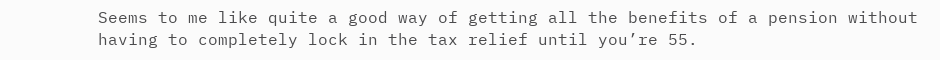Seems to me like quite a good way of getting all the benefits of a pension without having to completely lock in the tax relief until you’re 55.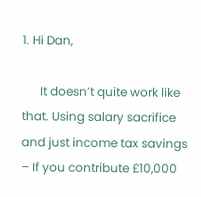1. Hi Dan,

      It doesn’t quite work like that. Using salary sacrifice and just income tax savings – If you contribute £10,000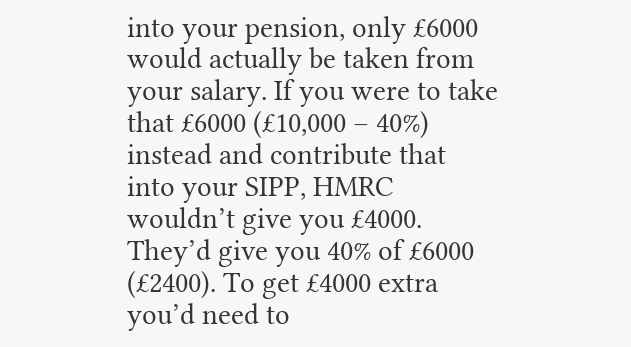into your pension, only £6000 would actually be taken from your salary. If you were to take that £6000 (£10,000 – 40%) instead and contribute that into your SIPP, HMRC wouldn’t give you £4000. They’d give you 40% of £6000 (£2400). To get £4000 extra you’d need to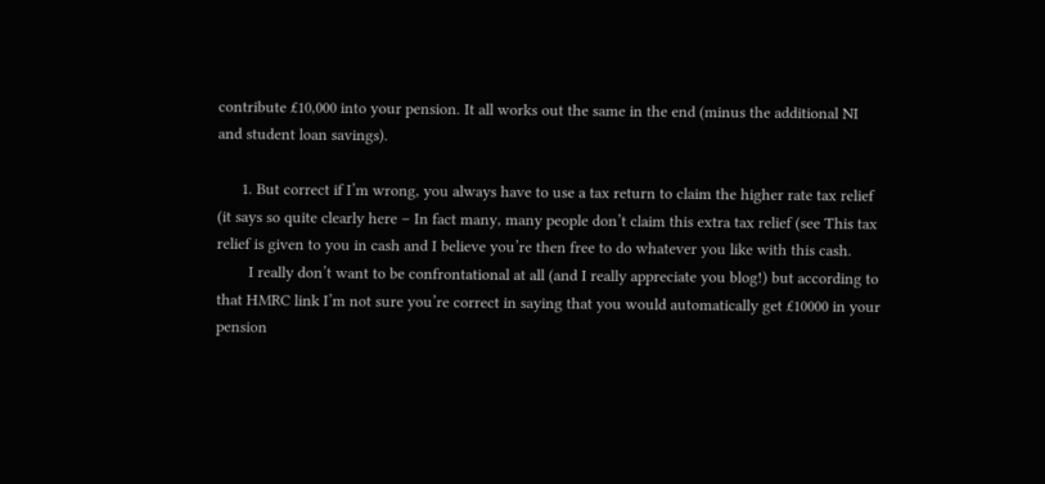contribute £10,000 into your pension. It all works out the same in the end (minus the additional NI and student loan savings).

      1. But correct if I’m wrong, you always have to use a tax return to claim the higher rate tax relief (it says so quite clearly here – In fact many, many people don’t claim this extra tax relief (see This tax relief is given to you in cash and I believe you’re then free to do whatever you like with this cash.
        I really don’t want to be confrontational at all (and I really appreciate you blog!) but according to that HMRC link I’m not sure you’re correct in saying that you would automatically get £10000 in your pension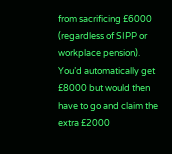from sacrificing £6000 (regardless of SIPP or workplace pension). You’d automatically get £8000 but would then have to go and claim the extra £2000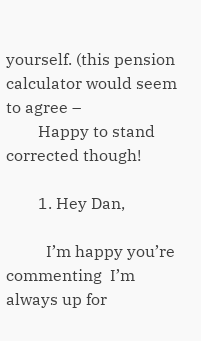yourself. (this pension calculator would seem to agree –
        Happy to stand corrected though!

        1. Hey Dan,

          I’m happy you’re commenting  I’m always up for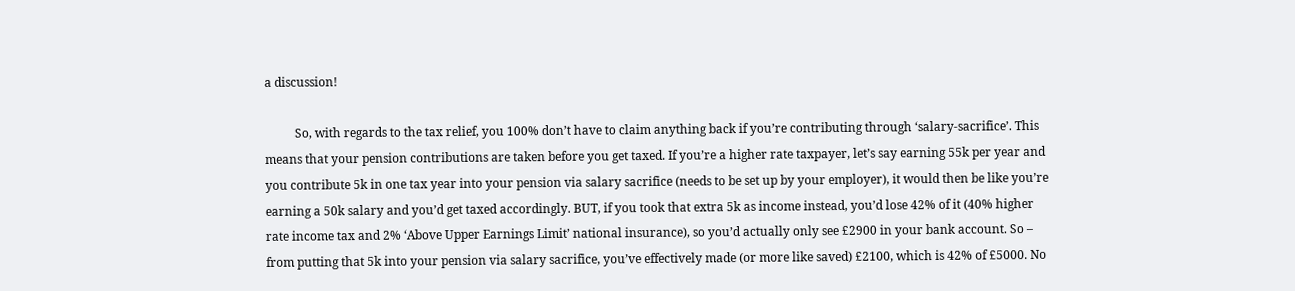a discussion!

          So, with regards to the tax relief, you 100% don’t have to claim anything back if you’re contributing through ‘salary-sacrifice’. This means that your pension contributions are taken before you get taxed. If you’re a higher rate taxpayer, let’s say earning 55k per year and you contribute 5k in one tax year into your pension via salary sacrifice (needs to be set up by your employer), it would then be like you’re earning a 50k salary and you’d get taxed accordingly. BUT, if you took that extra 5k as income instead, you’d lose 42% of it (40% higher rate income tax and 2% ‘Above Upper Earnings Limit’ national insurance), so you’d actually only see £2900 in your bank account. So – from putting that 5k into your pension via salary sacrifice, you’ve effectively made (or more like saved) £2100, which is 42% of £5000. No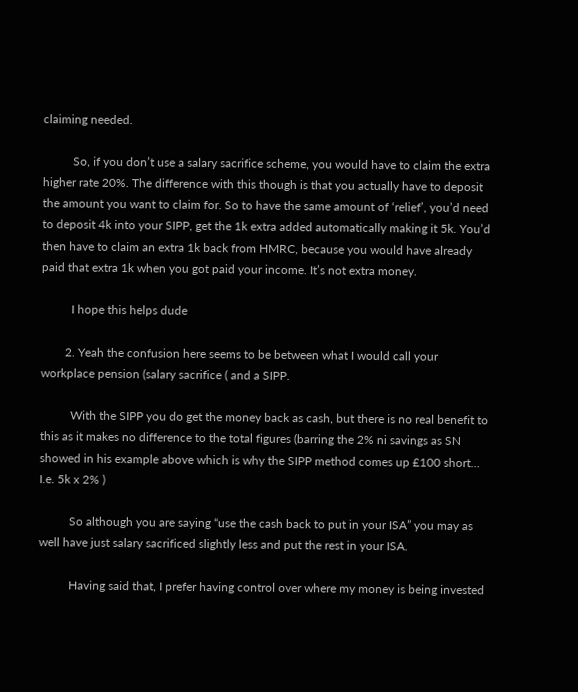claiming needed.

          So, if you don’t use a salary sacrifice scheme, you would have to claim the extra higher rate 20%. The difference with this though is that you actually have to deposit the amount you want to claim for. So to have the same amount of ‘relief’, you’d need to deposit 4k into your SIPP, get the 1k extra added automatically making it 5k. You’d then have to claim an extra 1k back from HMRC, because you would have already paid that extra 1k when you got paid your income. It’s not extra money.

          I hope this helps dude

        2. Yeah the confusion here seems to be between what I would call your workplace pension (salary sacrifice ( and a SIPP.

          With the SIPP you do get the money back as cash, but there is no real benefit to this as it makes no difference to the total figures (barring the 2% ni savings as SN showed in his example above which is why the SIPP method comes up £100 short… I.e. 5k x 2% )

          So although you are saying “use the cash back to put in your ISA” you may as well have just salary sacrificed slightly less and put the rest in your ISA.

          Having said that, I prefer having control over where my money is being invested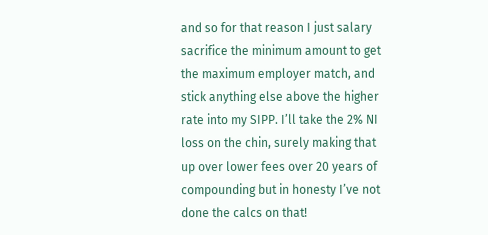and so for that reason I just salary sacrifice the minimum amount to get the maximum employer match, and stick anything else above the higher rate into my SIPP. I’ll take the 2% NI loss on the chin, surely making that up over lower fees over 20 years of compounding but in honesty I’ve not done the calcs on that!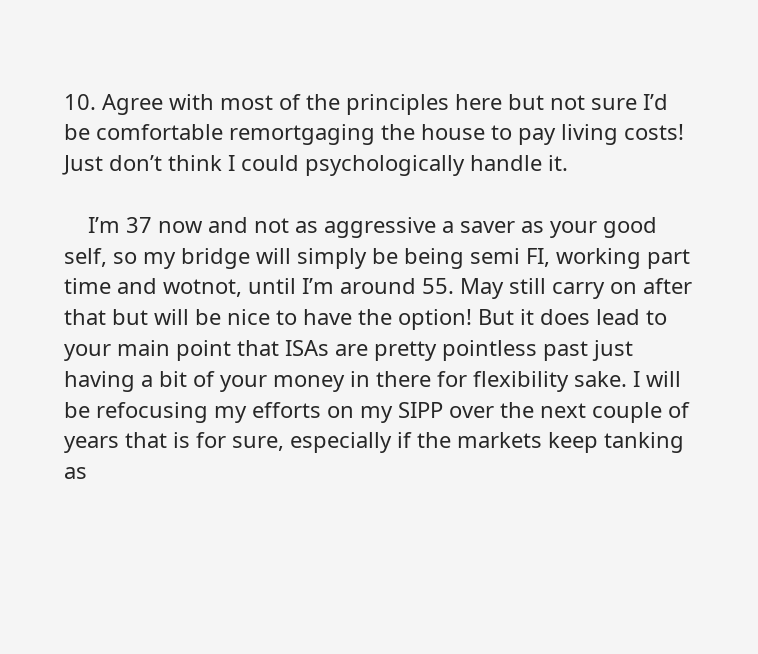10. Agree with most of the principles here but not sure I’d be comfortable remortgaging the house to pay living costs! Just don’t think I could psychologically handle it.

    I’m 37 now and not as aggressive a saver as your good self, so my bridge will simply be being semi FI, working part time and wotnot, until I’m around 55. May still carry on after that but will be nice to have the option! But it does lead to your main point that ISAs are pretty pointless past just having a bit of your money in there for flexibility sake. I will be refocusing my efforts on my SIPP over the next couple of years that is for sure, especially if the markets keep tanking as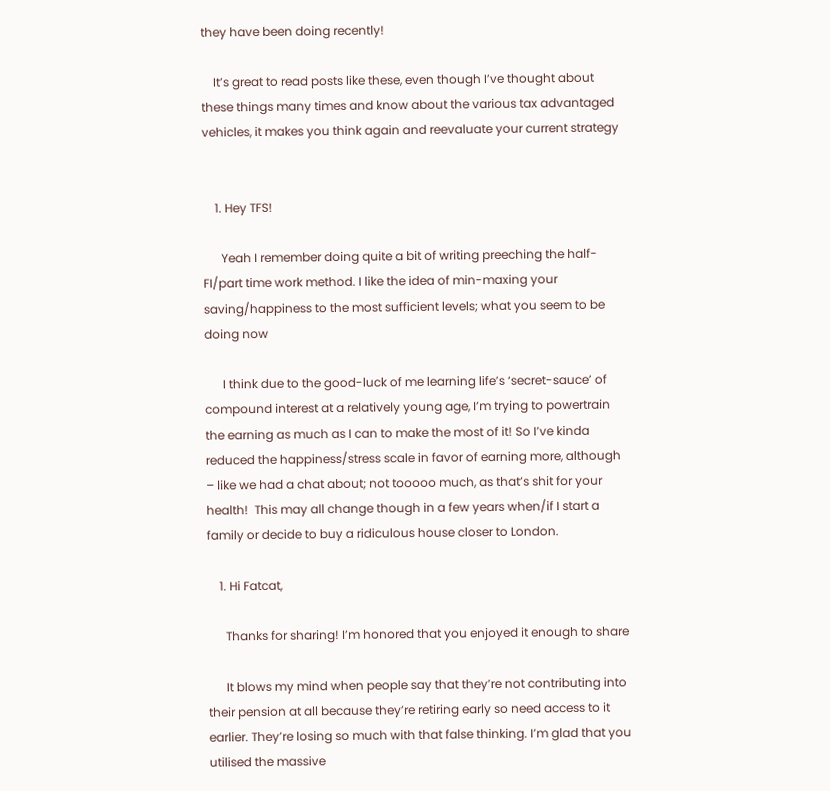they have been doing recently!

    It’s great to read posts like these, even though I’ve thought about these things many times and know about the various tax advantaged vehicles, it makes you think again and reevaluate your current strategy


    1. Hey TFS!

      Yeah I remember doing quite a bit of writing preeching the half-FI/part time work method. I like the idea of min-maxing your saving/happiness to the most sufficient levels; what you seem to be doing now

      I think due to the good-luck of me learning life’s ‘secret-sauce’ of compound interest at a relatively young age, I’m trying to powertrain the earning as much as I can to make the most of it! So I’ve kinda reduced the happiness/stress scale in favor of earning more, although – like we had a chat about; not tooooo much, as that’s shit for your health!  This may all change though in a few years when/if I start a family or decide to buy a ridiculous house closer to London.

    1. Hi Fatcat,

      Thanks for sharing! I’m honored that you enjoyed it enough to share

      It blows my mind when people say that they’re not contributing into their pension at all because they’re retiring early so need access to it earlier. They’re losing so much with that false thinking. I’m glad that you utilised the massive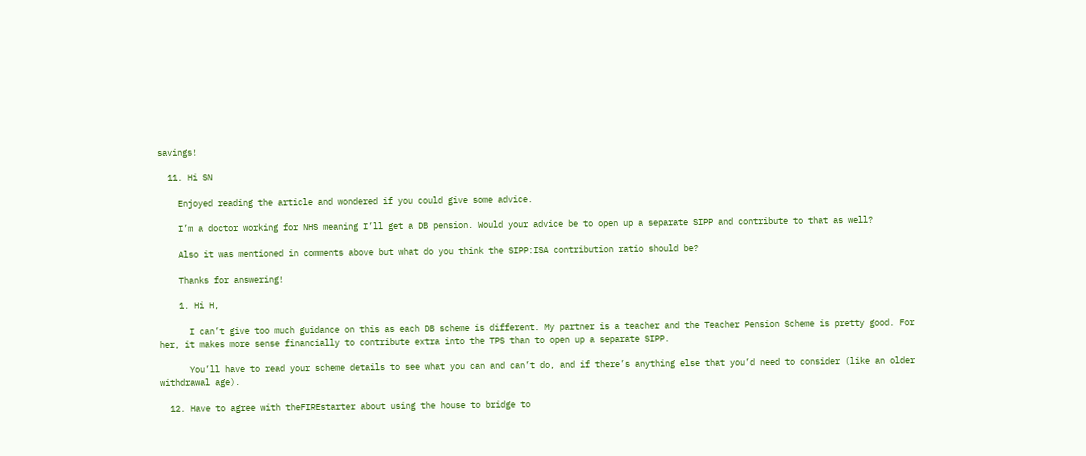savings!

  11. Hi SN

    Enjoyed reading the article and wondered if you could give some advice.

    I’m a doctor working for NHS meaning I’ll get a DB pension. Would your advice be to open up a separate SIPP and contribute to that as well?

    Also it was mentioned in comments above but what do you think the SIPP:ISA contribution ratio should be?

    Thanks for answering!

    1. Hi H,

      I can’t give too much guidance on this as each DB scheme is different. My partner is a teacher and the Teacher Pension Scheme is pretty good. For her, it makes more sense financially to contribute extra into the TPS than to open up a separate SIPP.

      You’ll have to read your scheme details to see what you can and can’t do, and if there’s anything else that you’d need to consider (like an older withdrawal age).

  12. Have to agree with theFIREstarter about using the house to bridge to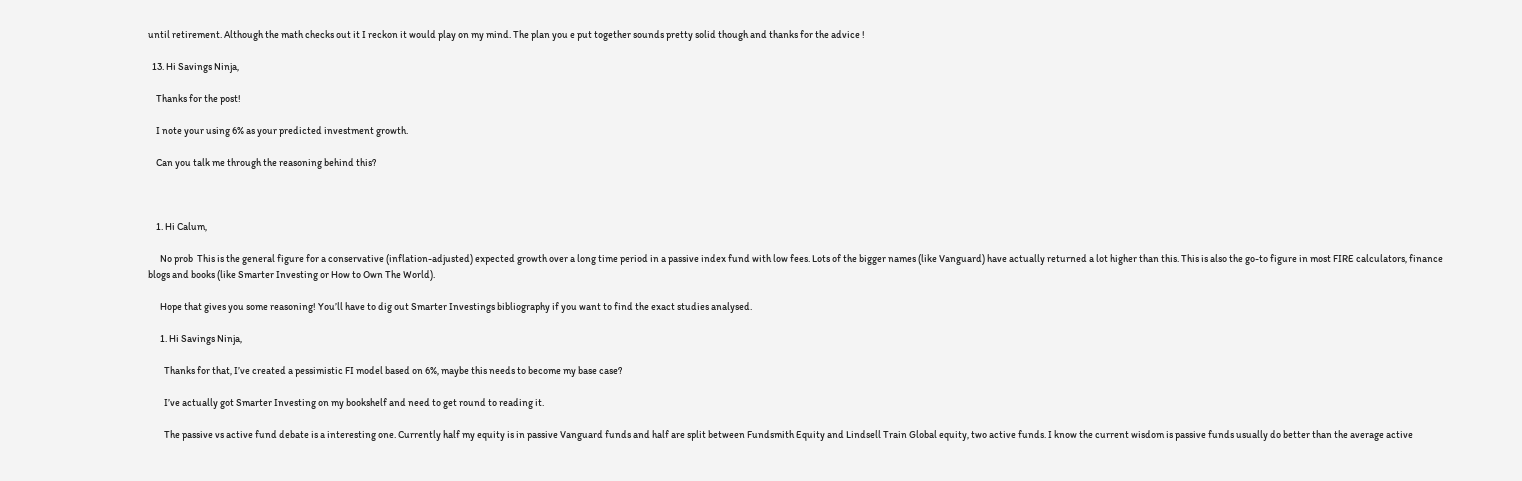until retirement. Although the math checks out it I reckon it would play on my mind. The plan you e put together sounds pretty solid though and thanks for the advice !

  13. Hi Savings Ninja,

    Thanks for the post!

    I note your using 6% as your predicted investment growth.

    Can you talk me through the reasoning behind this?



    1. Hi Calum,

      No prob  This is the general figure for a conservative (inflation-adjusted) expected growth over a long time period in a passive index fund with low fees. Lots of the bigger names (like Vanguard) have actually returned a lot higher than this. This is also the go-to figure in most FIRE calculators, finance blogs and books (like Smarter Investing or How to Own The World).

      Hope that gives you some reasoning! You’ll have to dig out Smarter Investings bibliography if you want to find the exact studies analysed.

      1. Hi Savings Ninja,

        Thanks for that, I’ve created a pessimistic FI model based on 6%, maybe this needs to become my base case?

        I’ve actually got Smarter Investing on my bookshelf and need to get round to reading it.

        The passive vs active fund debate is a interesting one. Currently half my equity is in passive Vanguard funds and half are split between Fundsmith Equity and Lindsell Train Global equity, two active funds. I know the current wisdom is passive funds usually do better than the average active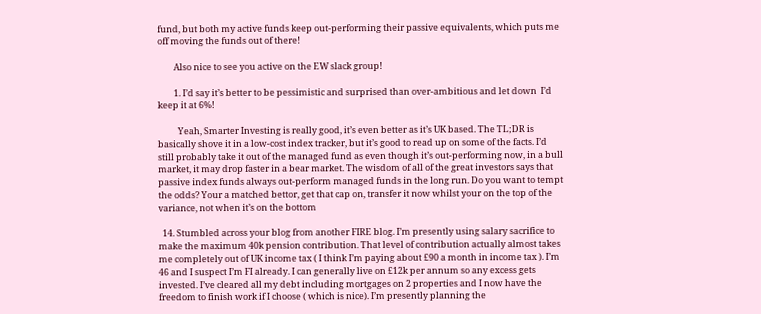fund, but both my active funds keep out-performing their passive equivalents, which puts me off moving the funds out of there!

        Also nice to see you active on the EW slack group!

        1. I’d say it’s better to be pessimistic and surprised than over-ambitious and let down  I’d keep it at 6%!

          Yeah, Smarter Investing is really good, it’s even better as it’s UK based. The TL;DR is basically shove it in a low-cost index tracker, but it’s good to read up on some of the facts. I’d still probably take it out of the managed fund as even though it’s out-performing now, in a bull market, it may drop faster in a bear market. The wisdom of all of the great investors says that passive index funds always out-perform managed funds in the long run. Do you want to tempt the odds? Your a matched bettor, get that cap on, transfer it now whilst your on the top of the variance, not when it’s on the bottom

  14. Stumbled across your blog from another FIRE blog. I’m presently using salary sacrifice to make the maximum 40k pension contribution. That level of contribution actually almost takes me completely out of UK income tax ( I think I’m paying about £90 a month in income tax ). I’m 46 and I suspect I’m FI already. I can generally live on £12k per annum so any excess gets invested. I’ve cleared all my debt including mortgages on 2 properties and I now have the freedom to finish work if I choose ( which is nice). I’m presently planning the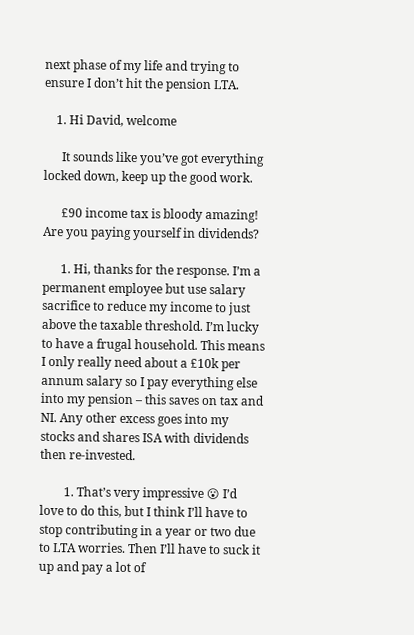next phase of my life and trying to ensure I don’t hit the pension LTA.

    1. Hi David, welcome

      It sounds like you’ve got everything locked down, keep up the good work.

      £90 income tax is bloody amazing! Are you paying yourself in dividends?

      1. Hi, thanks for the response. I’m a permanent employee but use salary sacrifice to reduce my income to just above the taxable threshold. I’m lucky to have a frugal household. This means I only really need about a £10k per annum salary so I pay everything else into my pension – this saves on tax and NI. Any other excess goes into my stocks and shares ISA with dividends then re-invested.

        1. That’s very impressive 😮 I’d love to do this, but I think I’ll have to stop contributing in a year or two due to LTA worries. Then I’ll have to suck it up and pay a lot of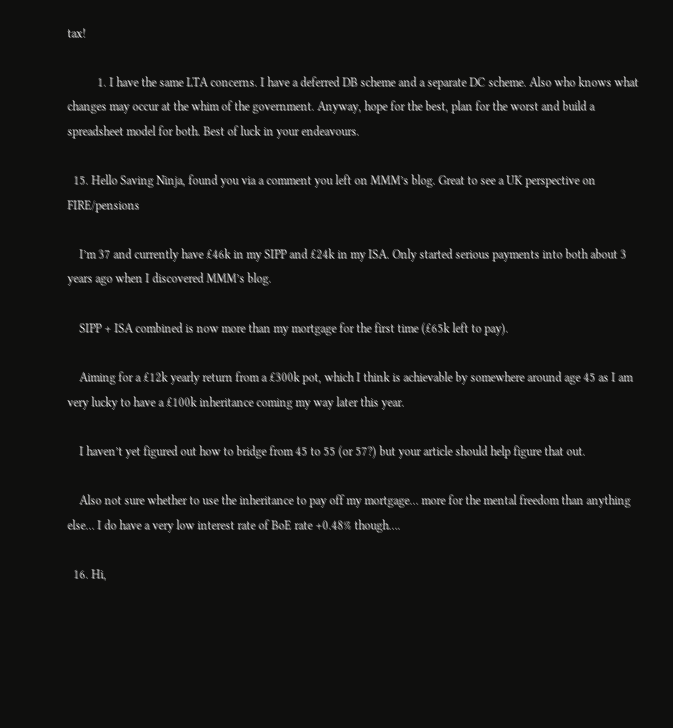tax!

          1. I have the same LTA concerns. I have a deferred DB scheme and a separate DC scheme. Also who knows what changes may occur at the whim of the government. Anyway, hope for the best, plan for the worst and build a spreadsheet model for both. Best of luck in your endeavours.

  15. Hello Saving Ninja, found you via a comment you left on MMM’s blog. Great to see a UK perspective on FIRE/pensions

    I’m 37 and currently have £46k in my SIPP and £24k in my ISA. Only started serious payments into both about 3 years ago when I discovered MMM’s blog.

    SIPP + ISA combined is now more than my mortgage for the first time (£65k left to pay).

    Aiming for a £12k yearly return from a £300k pot, which I think is achievable by somewhere around age 45 as I am very lucky to have a £100k inheritance coming my way later this year.

    I haven’t yet figured out how to bridge from 45 to 55 (or 57?) but your article should help figure that out.

    Also not sure whether to use the inheritance to pay off my mortgage… more for the mental freedom than anything else… I do have a very low interest rate of BoE rate +0.48% though….

  16. Hi,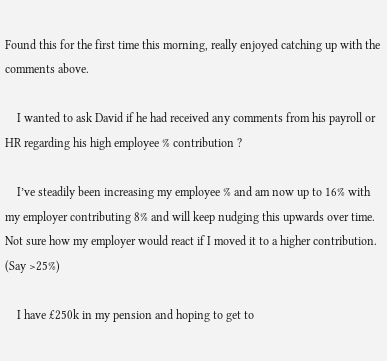Found this for the first time this morning, really enjoyed catching up with the comments above.

    I wanted to ask David if he had received any comments from his payroll or HR regarding his high employee % contribution ?

    I’ve steadily been increasing my employee % and am now up to 16% with my employer contributing 8% and will keep nudging this upwards over time. Not sure how my employer would react if I moved it to a higher contribution. (Say >25%)

    I have £250k in my pension and hoping to get to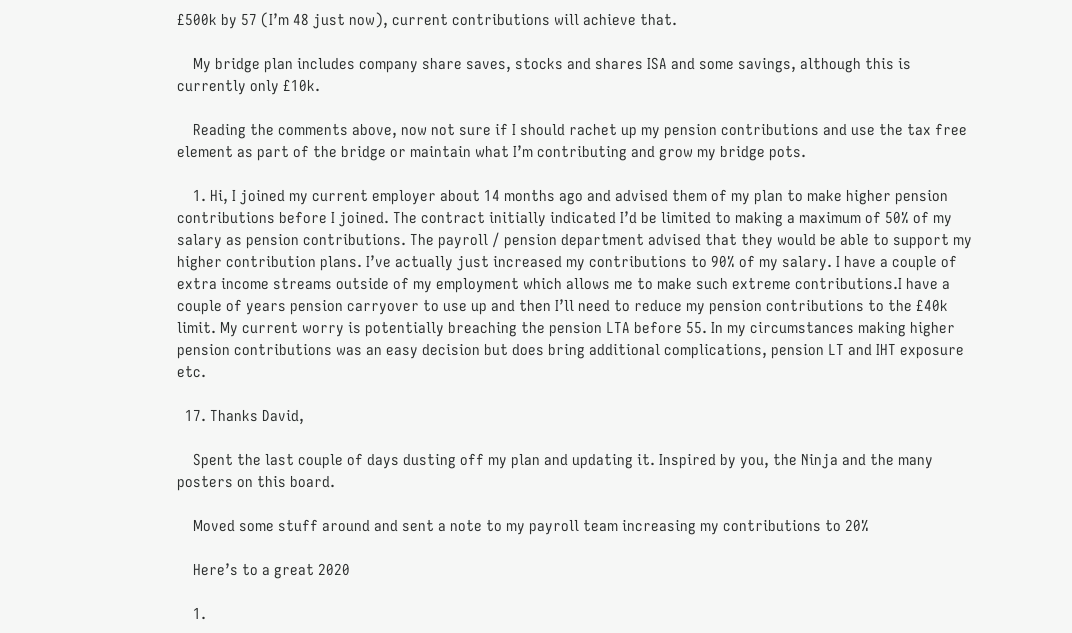£500k by 57 (I’m 48 just now), current contributions will achieve that.

    My bridge plan includes company share saves, stocks and shares ISA and some savings, although this is currently only £10k.

    Reading the comments above, now not sure if I should rachet up my pension contributions and use the tax free element as part of the bridge or maintain what I’m contributing and grow my bridge pots.

    1. Hi, I joined my current employer about 14 months ago and advised them of my plan to make higher pension contributions before I joined. The contract initially indicated I’d be limited to making a maximum of 50% of my salary as pension contributions. The payroll / pension department advised that they would be able to support my higher contribution plans. I’ve actually just increased my contributions to 90% of my salary. I have a couple of extra income streams outside of my employment which allows me to make such extreme contributions.I have a couple of years pension carryover to use up and then I’ll need to reduce my pension contributions to the £40k limit. My current worry is potentially breaching the pension LTA before 55. In my circumstances making higher pension contributions was an easy decision but does bring additional complications, pension LT and IHT exposure etc.

  17. Thanks David,

    Spent the last couple of days dusting off my plan and updating it. Inspired by you, the Ninja and the many posters on this board.

    Moved some stuff around and sent a note to my payroll team increasing my contributions to 20%

    Here’s to a great 2020

    1.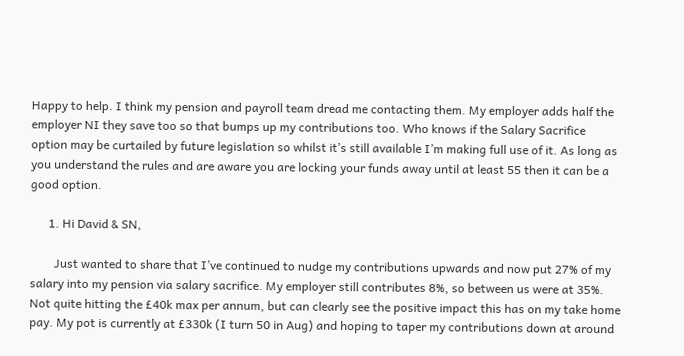Happy to help. I think my pension and payroll team dread me contacting them. My employer adds half the employer NI they save too so that bumps up my contributions too. Who knows if the Salary Sacrifice option may be curtailed by future legislation so whilst it’s still available I’m making full use of it. As long as you understand the rules and are aware you are locking your funds away until at least 55 then it can be a good option.

      1. Hi David & SN,

        Just wanted to share that I’ve continued to nudge my contributions upwards and now put 27% of my salary into my pension via salary sacrifice. My employer still contributes 8%, so between us were at 35%. Not quite hitting the £40k max per annum, but can clearly see the positive impact this has on my take home pay. My pot is currently at £330k (I turn 50 in Aug) and hoping to taper my contributions down at around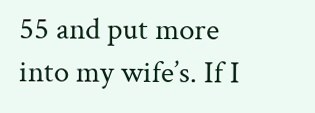55 and put more into my wife’s. If I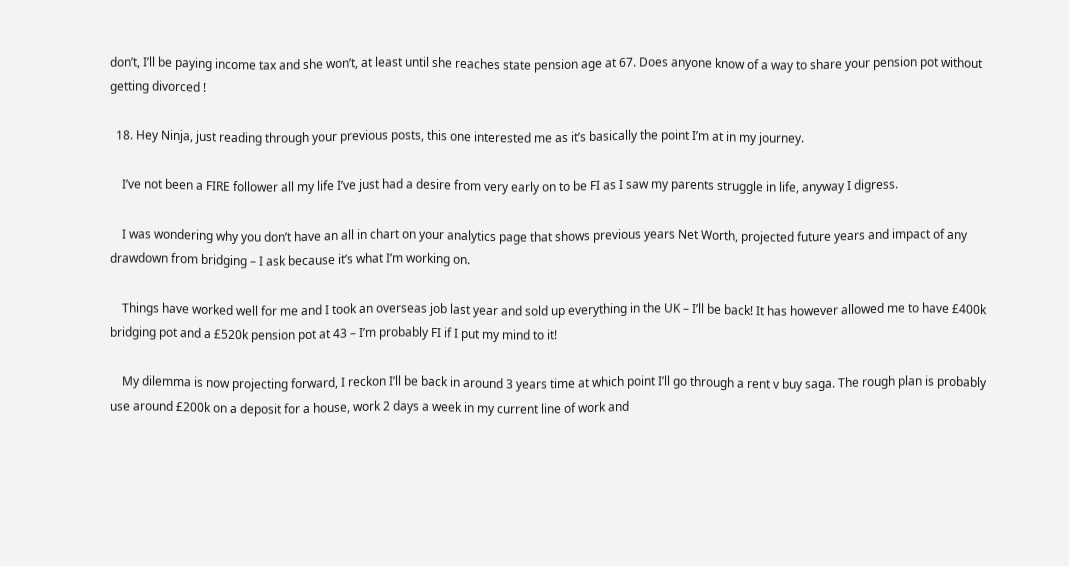don’t, I’ll be paying income tax and she won’t, at least until she reaches state pension age at 67. Does anyone know of a way to share your pension pot without getting divorced !

  18. Hey Ninja, just reading through your previous posts, this one interested me as it’s basically the point I’m at in my journey.

    I’ve not been a FIRE follower all my life I’ve just had a desire from very early on to be FI as I saw my parents struggle in life, anyway I digress.

    I was wondering why you don’t have an all in chart on your analytics page that shows previous years Net Worth, projected future years and impact of any drawdown from bridging – I ask because it’s what I’m working on.

    Things have worked well for me and I took an overseas job last year and sold up everything in the UK – I’ll be back! It has however allowed me to have £400k bridging pot and a £520k pension pot at 43 – I’m probably FI if I put my mind to it!

    My dilemma is now projecting forward, I reckon I’ll be back in around 3 years time at which point I’ll go through a rent v buy saga. The rough plan is probably use around £200k on a deposit for a house, work 2 days a week in my current line of work and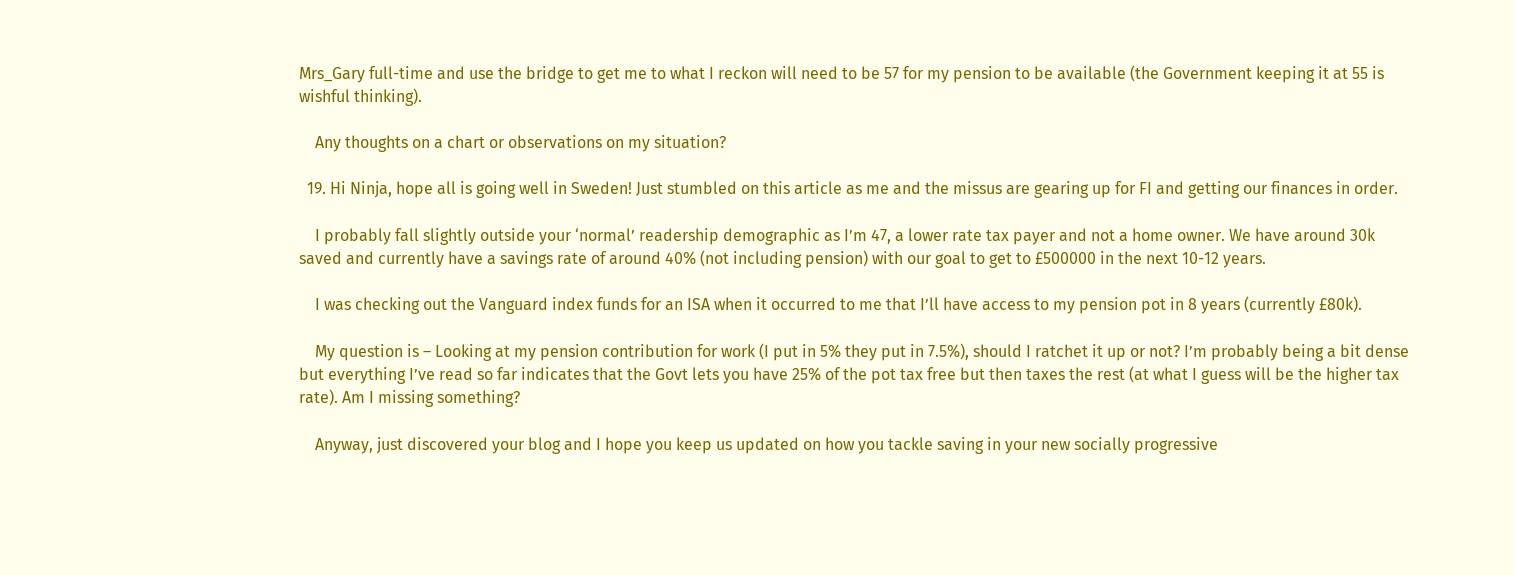Mrs_Gary full-time and use the bridge to get me to what I reckon will need to be 57 for my pension to be available (the Government keeping it at 55 is wishful thinking).

    Any thoughts on a chart or observations on my situation?

  19. Hi Ninja, hope all is going well in Sweden! Just stumbled on this article as me and the missus are gearing up for FI and getting our finances in order.

    I probably fall slightly outside your ‘normal’ readership demographic as I’m 47, a lower rate tax payer and not a home owner. We have around 30k saved and currently have a savings rate of around 40% (not including pension) with our goal to get to £500000 in the next 10-12 years.

    I was checking out the Vanguard index funds for an ISA when it occurred to me that I’ll have access to my pension pot in 8 years (currently £80k).

    My question is – Looking at my pension contribution for work (I put in 5% they put in 7.5%), should I ratchet it up or not? I’m probably being a bit dense but everything I’ve read so far indicates that the Govt lets you have 25% of the pot tax free but then taxes the rest (at what I guess will be the higher tax rate). Am I missing something?

    Anyway, just discovered your blog and I hope you keep us updated on how you tackle saving in your new socially progressive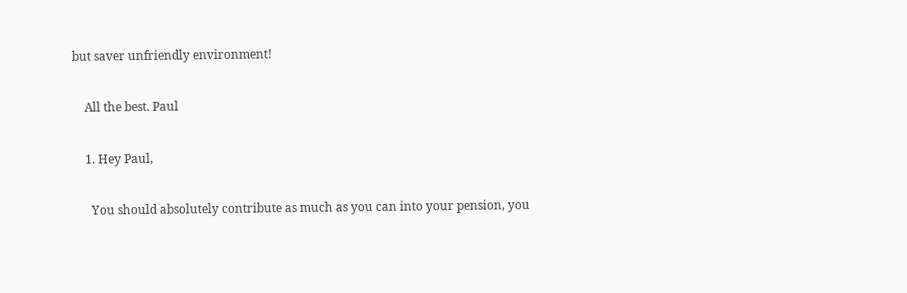but saver unfriendly environment!

    All the best. Paul

    1. Hey Paul,

      You should absolutely contribute as much as you can into your pension, you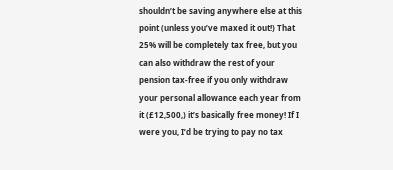shouldn’t be saving anywhere else at this point (unless you’ve maxed it out!) That 25% will be completely tax free, but you can also withdraw the rest of your pension tax-free if you only withdraw your personal allowance each year from it (£12,500,) it’s basically free money! If I were you, I’d be trying to pay no tax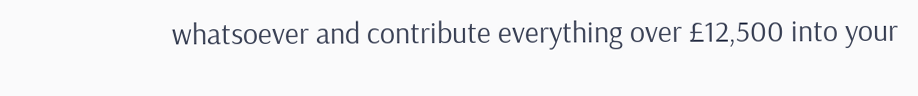whatsoever and contribute everything over £12,500 into your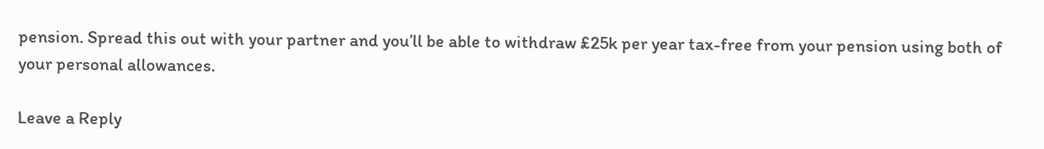pension. Spread this out with your partner and you’ll be able to withdraw £25k per year tax-free from your pension using both of your personal allowances.

Leave a Reply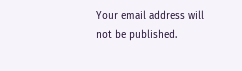Your email address will not be published.